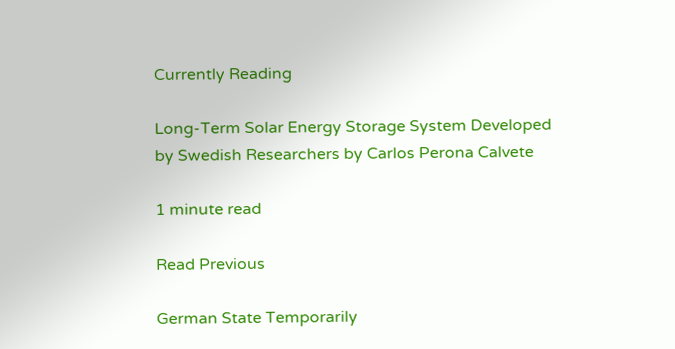Currently Reading

Long-Term Solar Energy Storage System Developed by Swedish Researchers by Carlos Perona Calvete

1 minute read

Read Previous

German State Temporarily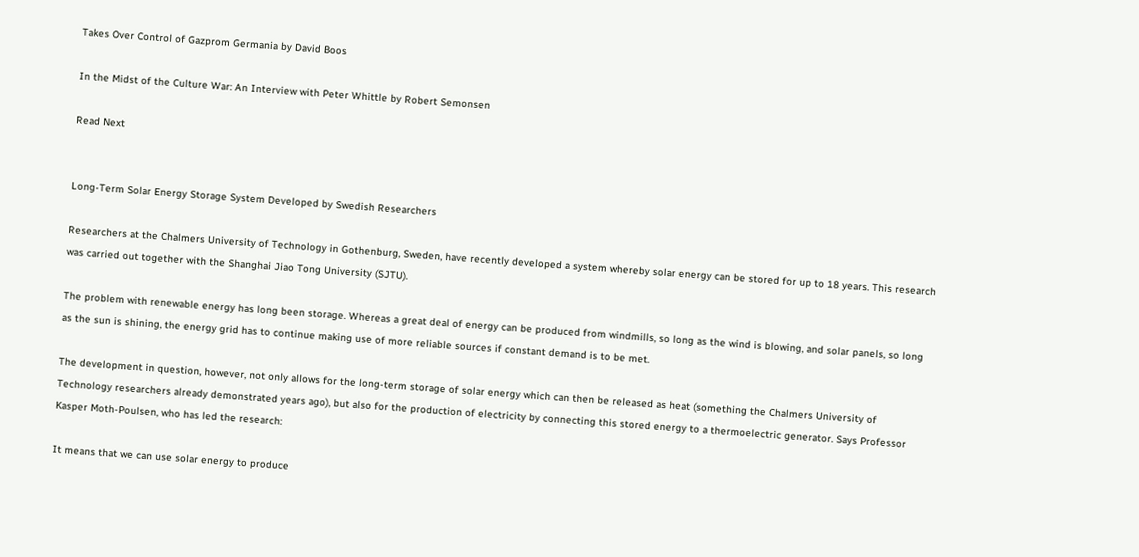Takes Over Control of Gazprom Germania by David Boos

In the Midst of the Culture War: An Interview with Peter Whittle by Robert Semonsen

Read Next


Long-Term Solar Energy Storage System Developed by Swedish Researchers

Researchers at the Chalmers University of Technology in Gothenburg, Sweden, have recently developed a system whereby solar energy can be stored for up to 18 years. This research was carried out together with the Shanghai Jiao Tong University (SJTU).

The problem with renewable energy has long been storage. Whereas a great deal of energy can be produced from windmills, so long as the wind is blowing, and solar panels, so long as the sun is shining, the energy grid has to continue making use of more reliable sources if constant demand is to be met.

The development in question, however, not only allows for the long-term storage of solar energy which can then be released as heat (something the Chalmers University of Technology researchers already demonstrated years ago), but also for the production of electricity by connecting this stored energy to a thermoelectric generator. Says Professor Kasper Moth-Poulsen, who has led the research:

It means that we can use solar energy to produce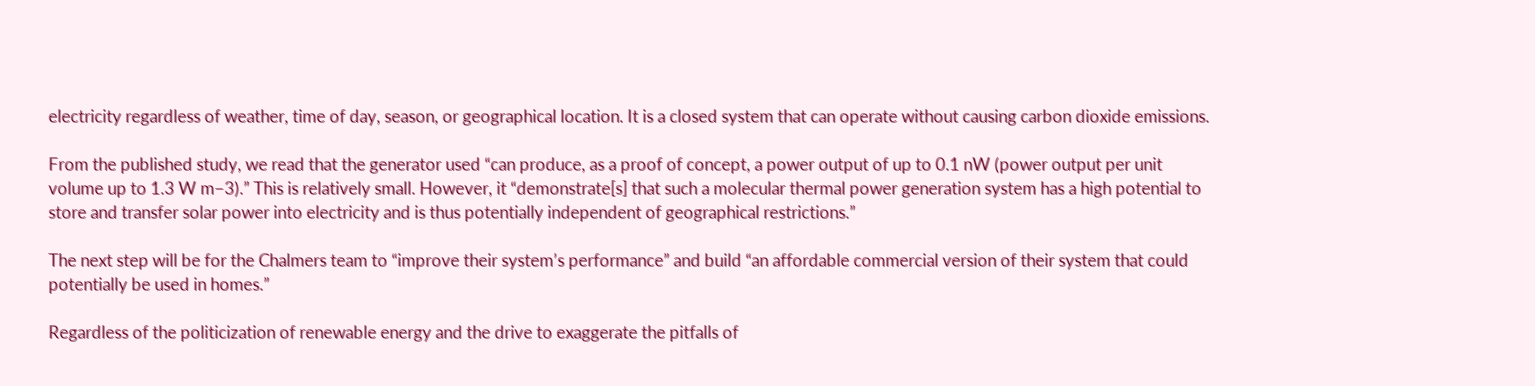electricity regardless of weather, time of day, season, or geographical location. It is a closed system that can operate without causing carbon dioxide emissions.

From the published study, we read that the generator used “can produce, as a proof of concept, a power output of up to 0.1 nW (power output per unit volume up to 1.3 W m−3).” This is relatively small. However, it “demonstrate[s] that such a molecular thermal power generation system has a high potential to store and transfer solar power into electricity and is thus potentially independent of geographical restrictions.”

The next step will be for the Chalmers team to “improve their system’s performance” and build “an affordable commercial version of their system that could potentially be used in homes.”

Regardless of the politicization of renewable energy and the drive to exaggerate the pitfalls of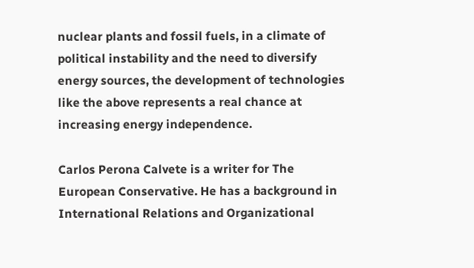nuclear plants and fossil fuels, in a climate of political instability and the need to diversify energy sources, the development of technologies like the above represents a real chance at increasing energy independence.

Carlos Perona Calvete is a writer for The European Conservative. He has a background in International Relations and Organizational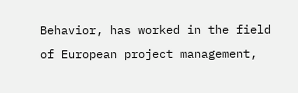Behavior, has worked in the field of European project management,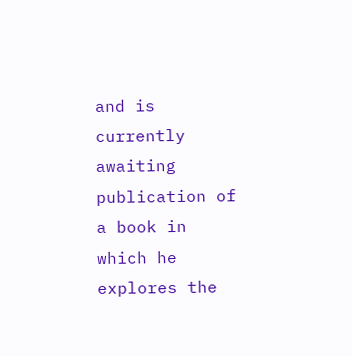and is currently awaiting publication of a book in which he explores the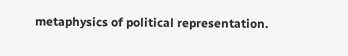metaphysics of political representation.